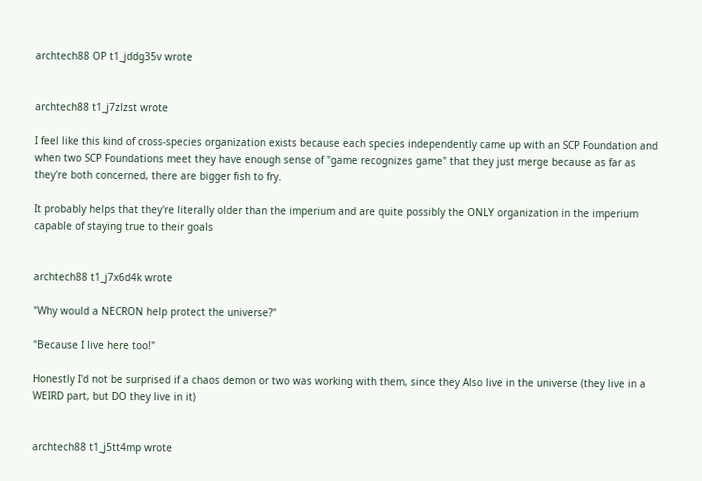archtech88 OP t1_jddg35v wrote


archtech88 t1_j7zlzst wrote

I feel like this kind of cross-species organization exists because each species independently came up with an SCP Foundation and when two SCP Foundations meet they have enough sense of "game recognizes game" that they just merge because as far as they're both concerned, there are bigger fish to fry.

It probably helps that they're literally older than the imperium and are quite possibly the ONLY organization in the imperium capable of staying true to their goals


archtech88 t1_j7x6d4k wrote

"Why would a NECRON help protect the universe?"

"Because I live here too!"

Honestly I'd not be surprised if a chaos demon or two was working with them, since they Also live in the universe (they live in a WEIRD part, but DO they live in it)


archtech88 t1_j5tt4mp wrote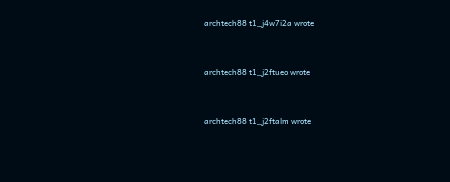archtech88 t1_j4w7i2a wrote


archtech88 t1_j2ftueo wrote


archtech88 t1_j2ftalm wrote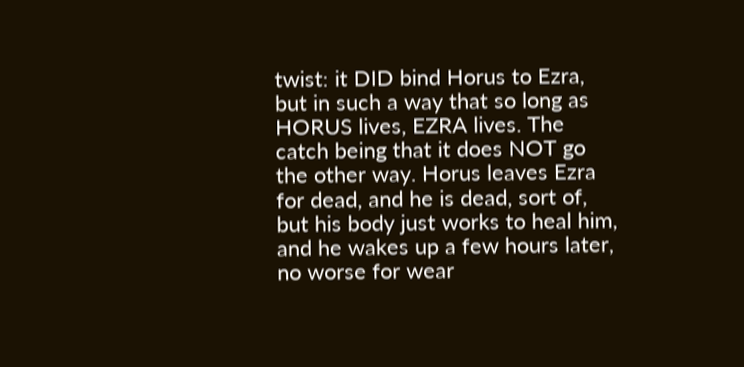twist: it DID bind Horus to Ezra, but in such a way that so long as HORUS lives, EZRA lives. The catch being that it does NOT go the other way. Horus leaves Ezra for dead, and he is dead, sort of, but his body just works to heal him, and he wakes up a few hours later, no worse for wear